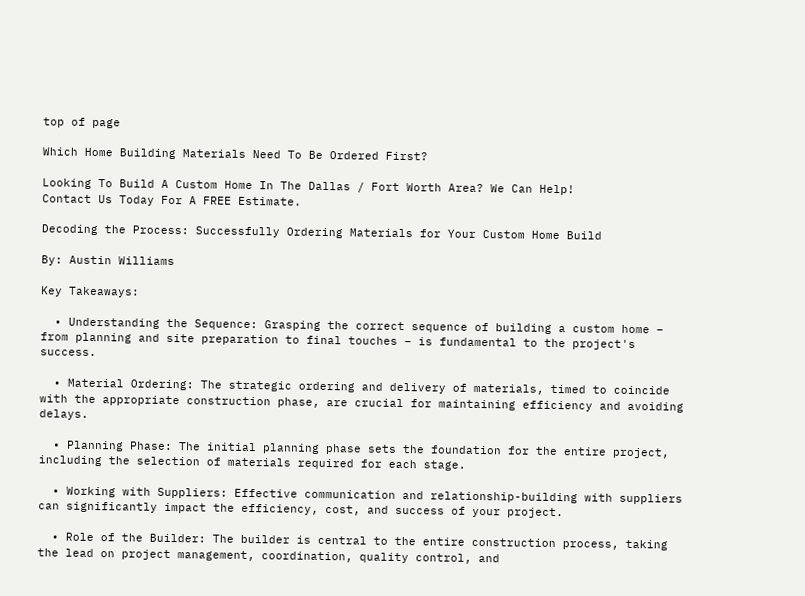top of page

Which Home Building Materials Need To Be Ordered First?

Looking To Build A Custom Home In The Dallas / Fort Worth Area? We Can Help!
Contact Us Today For A FREE Estimate.

Decoding the Process: Successfully Ordering Materials for Your Custom Home Build

By: Austin Williams

Key Takeaways:

  • Understanding the Sequence: Grasping the correct sequence of building a custom home – from planning and site preparation to final touches – is fundamental to the project's success.

  • Material Ordering: The strategic ordering and delivery of materials, timed to coincide with the appropriate construction phase, are crucial for maintaining efficiency and avoiding delays.

  • Planning Phase: The initial planning phase sets the foundation for the entire project, including the selection of materials required for each stage.

  • Working with Suppliers: Effective communication and relationship-building with suppliers can significantly impact the efficiency, cost, and success of your project.

  • Role of the Builder: The builder is central to the entire construction process, taking the lead on project management, coordination, quality control, and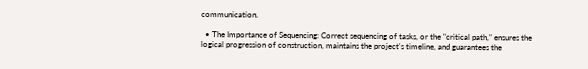communication.

  • The Importance of Sequencing: Correct sequencing of tasks, or the "critical path," ensures the logical progression of construction, maintains the project's timeline, and guarantees the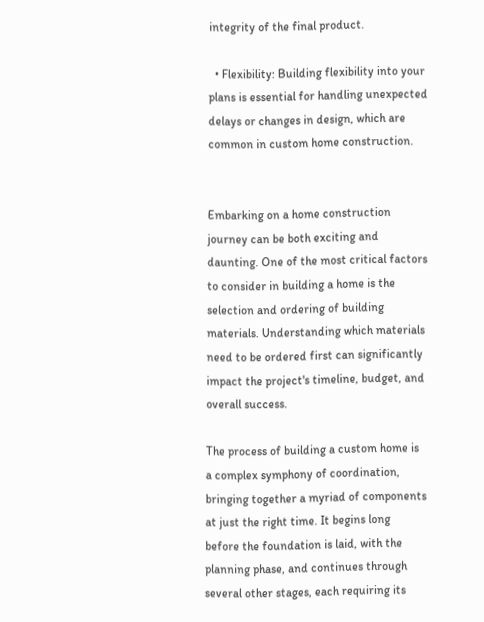integrity of the final product.

  • Flexibility: Building flexibility into your plans is essential for handling unexpected delays or changes in design, which are common in custom home construction.


Embarking on a home construction journey can be both exciting and daunting. One of the most critical factors to consider in building a home is the selection and ordering of building materials. Understanding which materials need to be ordered first can significantly impact the project's timeline, budget, and overall success.

The process of building a custom home is a complex symphony of coordination, bringing together a myriad of components at just the right time. It begins long before the foundation is laid, with the planning phase, and continues through several other stages, each requiring its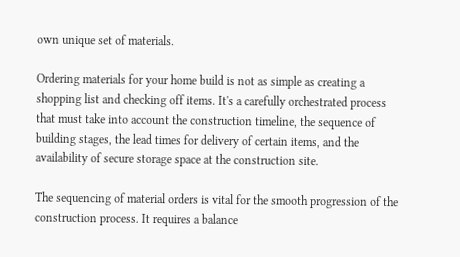own unique set of materials.

Ordering materials for your home build is not as simple as creating a shopping list and checking off items. It's a carefully orchestrated process that must take into account the construction timeline, the sequence of building stages, the lead times for delivery of certain items, and the availability of secure storage space at the construction site.

The sequencing of material orders is vital for the smooth progression of the construction process. It requires a balance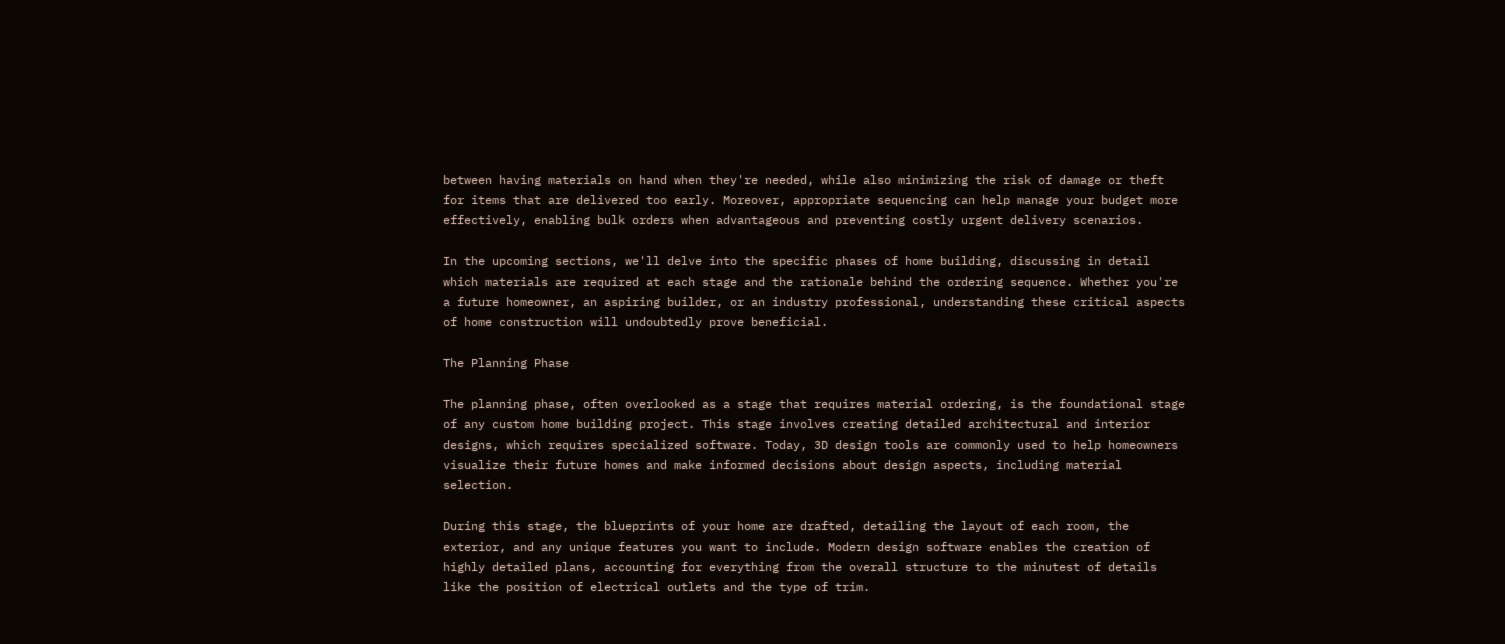between having materials on hand when they're needed, while also minimizing the risk of damage or theft for items that are delivered too early. Moreover, appropriate sequencing can help manage your budget more effectively, enabling bulk orders when advantageous and preventing costly urgent delivery scenarios.

In the upcoming sections, we'll delve into the specific phases of home building, discussing in detail which materials are required at each stage and the rationale behind the ordering sequence. Whether you're a future homeowner, an aspiring builder, or an industry professional, understanding these critical aspects of home construction will undoubtedly prove beneficial.

The Planning Phase

The planning phase, often overlooked as a stage that requires material ordering, is the foundational stage of any custom home building project. This stage involves creating detailed architectural and interior designs, which requires specialized software. Today, 3D design tools are commonly used to help homeowners visualize their future homes and make informed decisions about design aspects, including material selection.

During this stage, the blueprints of your home are drafted, detailing the layout of each room, the exterior, and any unique features you want to include. Modern design software enables the creation of highly detailed plans, accounting for everything from the overall structure to the minutest of details like the position of electrical outlets and the type of trim.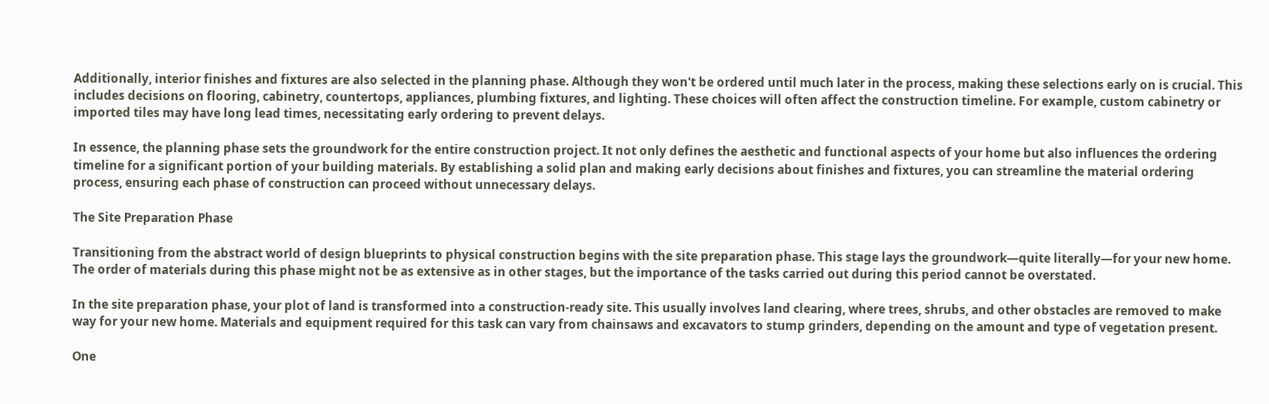Additionally, interior finishes and fixtures are also selected in the planning phase. Although they won't be ordered until much later in the process, making these selections early on is crucial. This includes decisions on flooring, cabinetry, countertops, appliances, plumbing fixtures, and lighting. These choices will often affect the construction timeline. For example, custom cabinetry or imported tiles may have long lead times, necessitating early ordering to prevent delays.

In essence, the planning phase sets the groundwork for the entire construction project. It not only defines the aesthetic and functional aspects of your home but also influences the ordering timeline for a significant portion of your building materials. By establishing a solid plan and making early decisions about finishes and fixtures, you can streamline the material ordering process, ensuring each phase of construction can proceed without unnecessary delays.

The Site Preparation Phase

Transitioning from the abstract world of design blueprints to physical construction begins with the site preparation phase. This stage lays the groundwork—quite literally—for your new home. The order of materials during this phase might not be as extensive as in other stages, but the importance of the tasks carried out during this period cannot be overstated.

In the site preparation phase, your plot of land is transformed into a construction-ready site. This usually involves land clearing, where trees, shrubs, and other obstacles are removed to make way for your new home. Materials and equipment required for this task can vary from chainsaws and excavators to stump grinders, depending on the amount and type of vegetation present.

One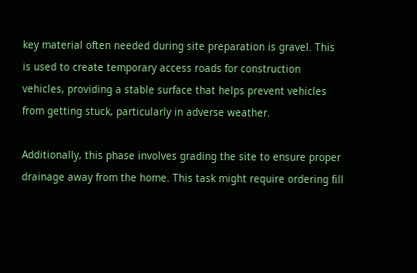key material often needed during site preparation is gravel. This is used to create temporary access roads for construction vehicles, providing a stable surface that helps prevent vehicles from getting stuck, particularly in adverse weather.

Additionally, this phase involves grading the site to ensure proper drainage away from the home. This task might require ordering fill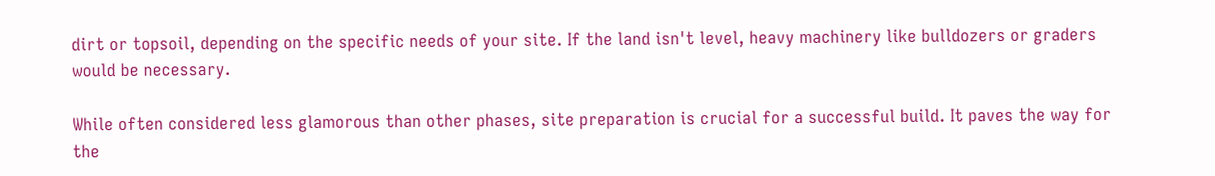dirt or topsoil, depending on the specific needs of your site. If the land isn't level, heavy machinery like bulldozers or graders would be necessary.

While often considered less glamorous than other phases, site preparation is crucial for a successful build. It paves the way for the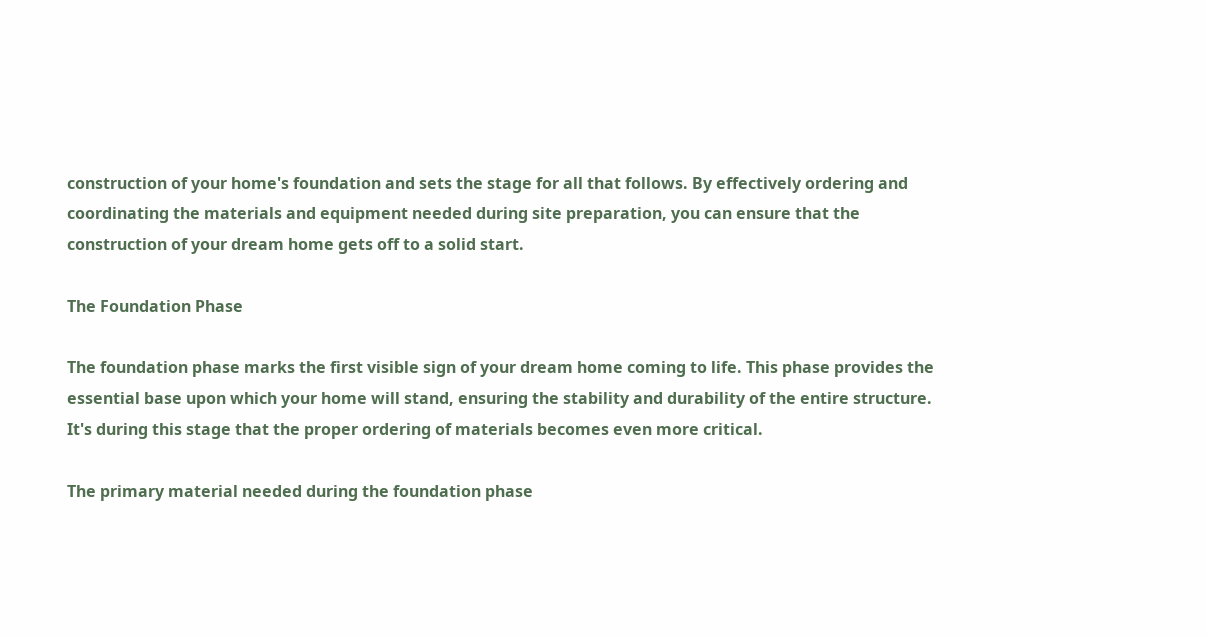construction of your home's foundation and sets the stage for all that follows. By effectively ordering and coordinating the materials and equipment needed during site preparation, you can ensure that the construction of your dream home gets off to a solid start.

The Foundation Phase

The foundation phase marks the first visible sign of your dream home coming to life. This phase provides the essential base upon which your home will stand, ensuring the stability and durability of the entire structure. It's during this stage that the proper ordering of materials becomes even more critical.

The primary material needed during the foundation phase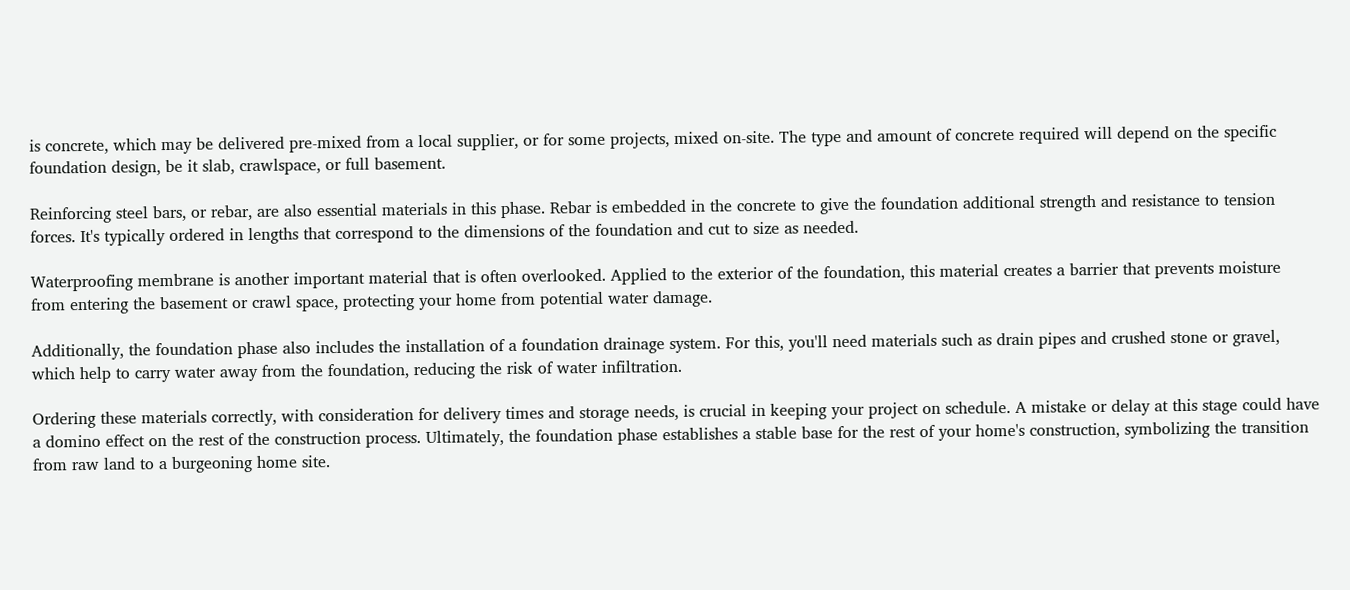is concrete, which may be delivered pre-mixed from a local supplier, or for some projects, mixed on-site. The type and amount of concrete required will depend on the specific foundation design, be it slab, crawlspace, or full basement.

Reinforcing steel bars, or rebar, are also essential materials in this phase. Rebar is embedded in the concrete to give the foundation additional strength and resistance to tension forces. It's typically ordered in lengths that correspond to the dimensions of the foundation and cut to size as needed.

Waterproofing membrane is another important material that is often overlooked. Applied to the exterior of the foundation, this material creates a barrier that prevents moisture from entering the basement or crawl space, protecting your home from potential water damage.

Additionally, the foundation phase also includes the installation of a foundation drainage system. For this, you'll need materials such as drain pipes and crushed stone or gravel, which help to carry water away from the foundation, reducing the risk of water infiltration.

Ordering these materials correctly, with consideration for delivery times and storage needs, is crucial in keeping your project on schedule. A mistake or delay at this stage could have a domino effect on the rest of the construction process. Ultimately, the foundation phase establishes a stable base for the rest of your home's construction, symbolizing the transition from raw land to a burgeoning home site.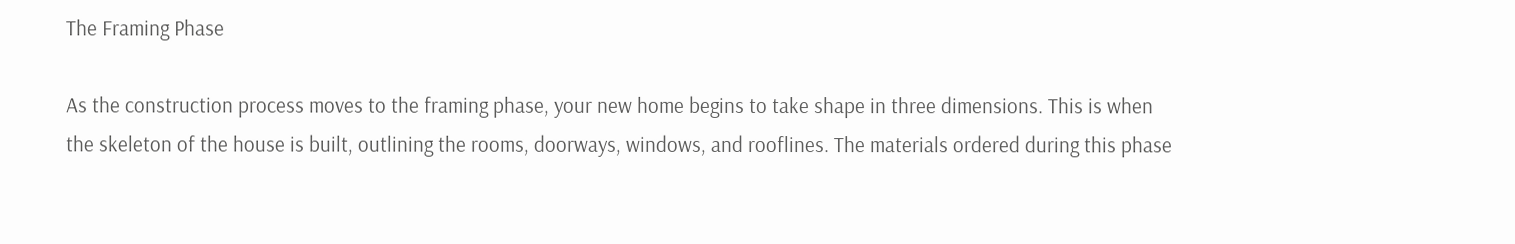The Framing Phase

As the construction process moves to the framing phase, your new home begins to take shape in three dimensions. This is when the skeleton of the house is built, outlining the rooms, doorways, windows, and rooflines. The materials ordered during this phase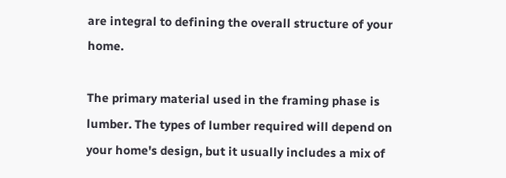are integral to defining the overall structure of your home.

The primary material used in the framing phase is lumber. The types of lumber required will depend on your home's design, but it usually includes a mix of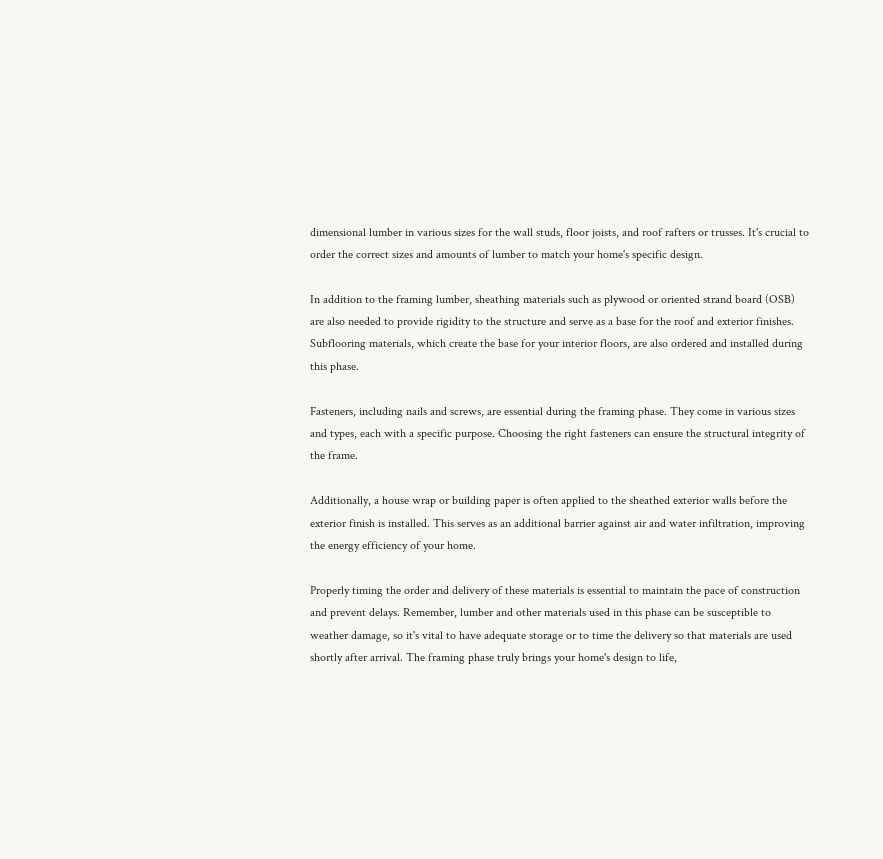dimensional lumber in various sizes for the wall studs, floor joists, and roof rafters or trusses. It's crucial to order the correct sizes and amounts of lumber to match your home's specific design.

In addition to the framing lumber, sheathing materials such as plywood or oriented strand board (OSB) are also needed to provide rigidity to the structure and serve as a base for the roof and exterior finishes. Subflooring materials, which create the base for your interior floors, are also ordered and installed during this phase.

Fasteners, including nails and screws, are essential during the framing phase. They come in various sizes and types, each with a specific purpose. Choosing the right fasteners can ensure the structural integrity of the frame.

Additionally, a house wrap or building paper is often applied to the sheathed exterior walls before the exterior finish is installed. This serves as an additional barrier against air and water infiltration, improving the energy efficiency of your home.

Properly timing the order and delivery of these materials is essential to maintain the pace of construction and prevent delays. Remember, lumber and other materials used in this phase can be susceptible to weather damage, so it's vital to have adequate storage or to time the delivery so that materials are used shortly after arrival. The framing phase truly brings your home's design to life,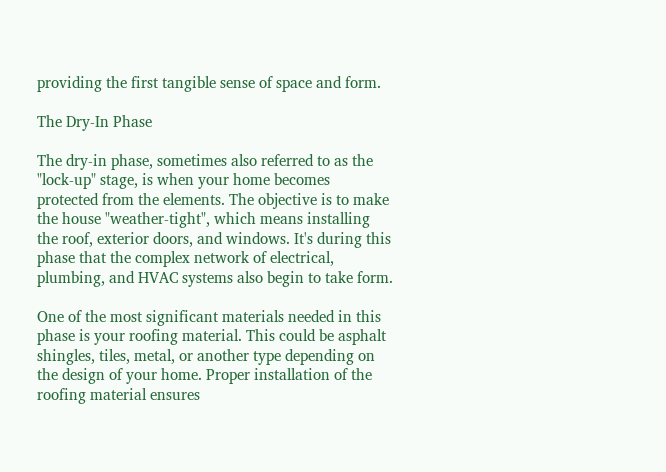providing the first tangible sense of space and form.

The Dry-In Phase

The dry-in phase, sometimes also referred to as the "lock-up" stage, is when your home becomes protected from the elements. The objective is to make the house "weather-tight", which means installing the roof, exterior doors, and windows. It's during this phase that the complex network of electrical, plumbing, and HVAC systems also begin to take form.

One of the most significant materials needed in this phase is your roofing material. This could be asphalt shingles, tiles, metal, or another type depending on the design of your home. Proper installation of the roofing material ensures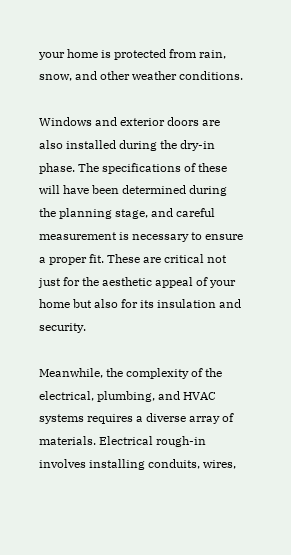your home is protected from rain, snow, and other weather conditions.

Windows and exterior doors are also installed during the dry-in phase. The specifications of these will have been determined during the planning stage, and careful measurement is necessary to ensure a proper fit. These are critical not just for the aesthetic appeal of your home but also for its insulation and security.

Meanwhile, the complexity of the electrical, plumbing, and HVAC systems requires a diverse array of materials. Electrical rough-in involves installing conduits, wires,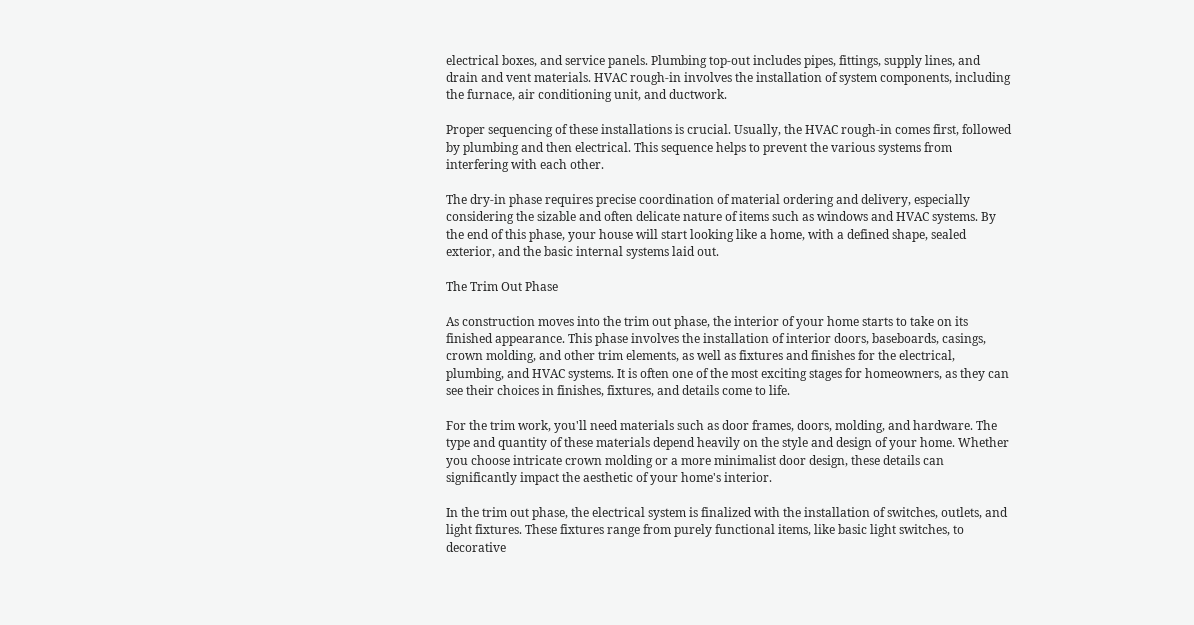electrical boxes, and service panels. Plumbing top-out includes pipes, fittings, supply lines, and drain and vent materials. HVAC rough-in involves the installation of system components, including the furnace, air conditioning unit, and ductwork.

Proper sequencing of these installations is crucial. Usually, the HVAC rough-in comes first, followed by plumbing and then electrical. This sequence helps to prevent the various systems from interfering with each other.

The dry-in phase requires precise coordination of material ordering and delivery, especially considering the sizable and often delicate nature of items such as windows and HVAC systems. By the end of this phase, your house will start looking like a home, with a defined shape, sealed exterior, and the basic internal systems laid out.

The Trim Out Phase

As construction moves into the trim out phase, the interior of your home starts to take on its finished appearance. This phase involves the installation of interior doors, baseboards, casings, crown molding, and other trim elements, as well as fixtures and finishes for the electrical, plumbing, and HVAC systems. It is often one of the most exciting stages for homeowners, as they can see their choices in finishes, fixtures, and details come to life.

For the trim work, you'll need materials such as door frames, doors, molding, and hardware. The type and quantity of these materials depend heavily on the style and design of your home. Whether you choose intricate crown molding or a more minimalist door design, these details can significantly impact the aesthetic of your home's interior.

In the trim out phase, the electrical system is finalized with the installation of switches, outlets, and light fixtures. These fixtures range from purely functional items, like basic light switches, to decorative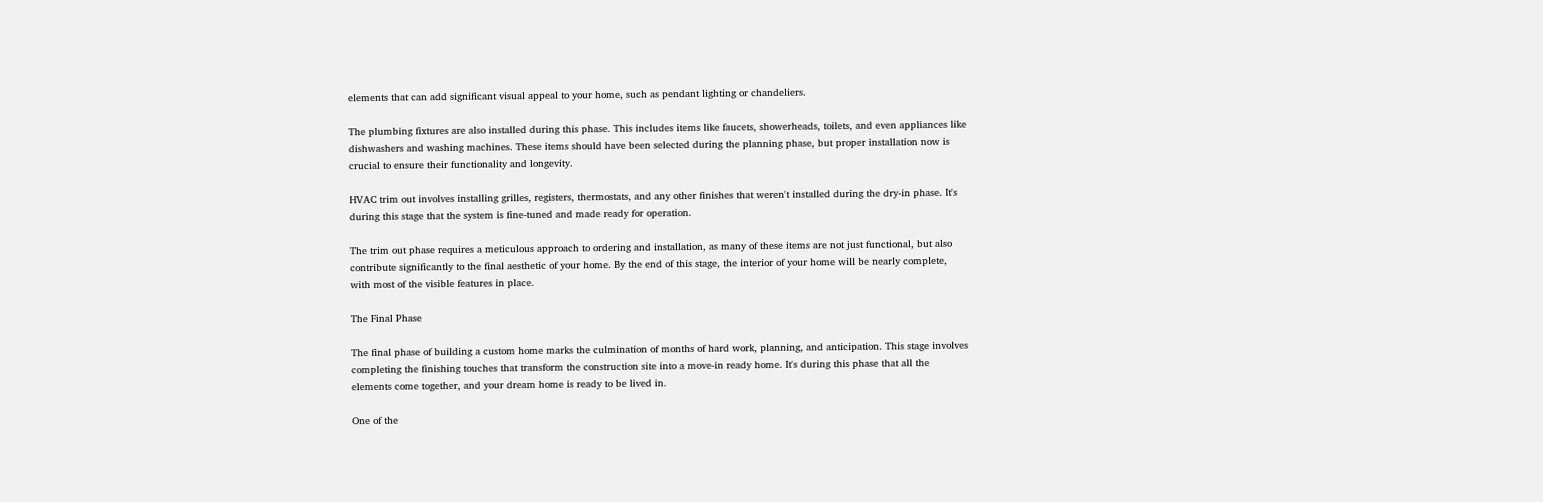elements that can add significant visual appeal to your home, such as pendant lighting or chandeliers.

The plumbing fixtures are also installed during this phase. This includes items like faucets, showerheads, toilets, and even appliances like dishwashers and washing machines. These items should have been selected during the planning phase, but proper installation now is crucial to ensure their functionality and longevity.

HVAC trim out involves installing grilles, registers, thermostats, and any other finishes that weren't installed during the dry-in phase. It's during this stage that the system is fine-tuned and made ready for operation.

The trim out phase requires a meticulous approach to ordering and installation, as many of these items are not just functional, but also contribute significantly to the final aesthetic of your home. By the end of this stage, the interior of your home will be nearly complete, with most of the visible features in place.

The Final Phase

The final phase of building a custom home marks the culmination of months of hard work, planning, and anticipation. This stage involves completing the finishing touches that transform the construction site into a move-in ready home. It's during this phase that all the elements come together, and your dream home is ready to be lived in.

One of the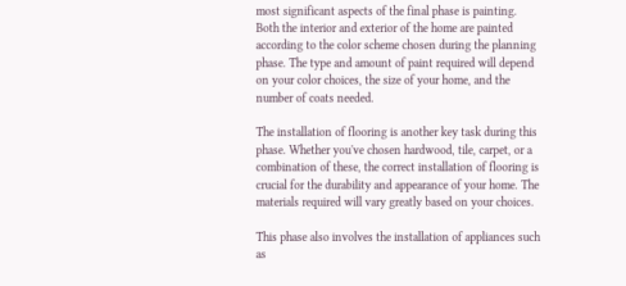most significant aspects of the final phase is painting. Both the interior and exterior of the home are painted according to the color scheme chosen during the planning phase. The type and amount of paint required will depend on your color choices, the size of your home, and the number of coats needed.

The installation of flooring is another key task during this phase. Whether you've chosen hardwood, tile, carpet, or a combination of these, the correct installation of flooring is crucial for the durability and appearance of your home. The materials required will vary greatly based on your choices.

This phase also involves the installation of appliances such as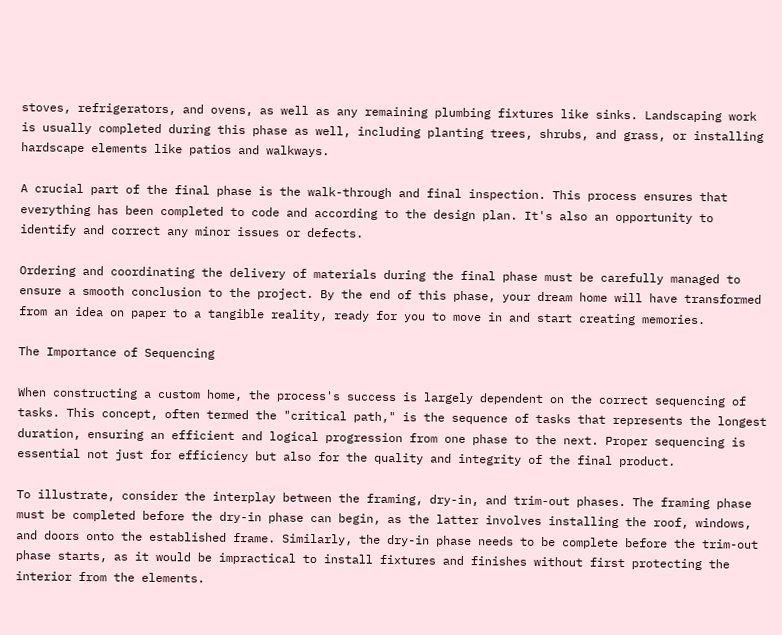stoves, refrigerators, and ovens, as well as any remaining plumbing fixtures like sinks. Landscaping work is usually completed during this phase as well, including planting trees, shrubs, and grass, or installing hardscape elements like patios and walkways.

A crucial part of the final phase is the walk-through and final inspection. This process ensures that everything has been completed to code and according to the design plan. It's also an opportunity to identify and correct any minor issues or defects.

Ordering and coordinating the delivery of materials during the final phase must be carefully managed to ensure a smooth conclusion to the project. By the end of this phase, your dream home will have transformed from an idea on paper to a tangible reality, ready for you to move in and start creating memories.

The Importance of Sequencing

When constructing a custom home, the process's success is largely dependent on the correct sequencing of tasks. This concept, often termed the "critical path," is the sequence of tasks that represents the longest duration, ensuring an efficient and logical progression from one phase to the next. Proper sequencing is essential not just for efficiency but also for the quality and integrity of the final product.

To illustrate, consider the interplay between the framing, dry-in, and trim-out phases. The framing phase must be completed before the dry-in phase can begin, as the latter involves installing the roof, windows, and doors onto the established frame. Similarly, the dry-in phase needs to be complete before the trim-out phase starts, as it would be impractical to install fixtures and finishes without first protecting the interior from the elements.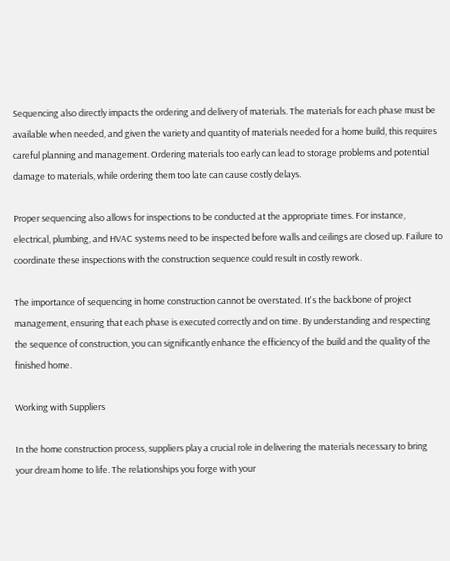Sequencing also directly impacts the ordering and delivery of materials. The materials for each phase must be available when needed, and given the variety and quantity of materials needed for a home build, this requires careful planning and management. Ordering materials too early can lead to storage problems and potential damage to materials, while ordering them too late can cause costly delays.

Proper sequencing also allows for inspections to be conducted at the appropriate times. For instance, electrical, plumbing, and HVAC systems need to be inspected before walls and ceilings are closed up. Failure to coordinate these inspections with the construction sequence could result in costly rework.

The importance of sequencing in home construction cannot be overstated. It's the backbone of project management, ensuring that each phase is executed correctly and on time. By understanding and respecting the sequence of construction, you can significantly enhance the efficiency of the build and the quality of the finished home.

Working with Suppliers

In the home construction process, suppliers play a crucial role in delivering the materials necessary to bring your dream home to life. The relationships you forge with your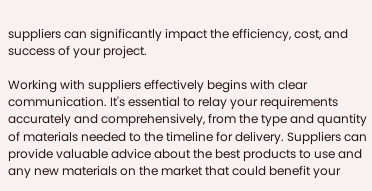suppliers can significantly impact the efficiency, cost, and success of your project.

Working with suppliers effectively begins with clear communication. It's essential to relay your requirements accurately and comprehensively, from the type and quantity of materials needed to the timeline for delivery. Suppliers can provide valuable advice about the best products to use and any new materials on the market that could benefit your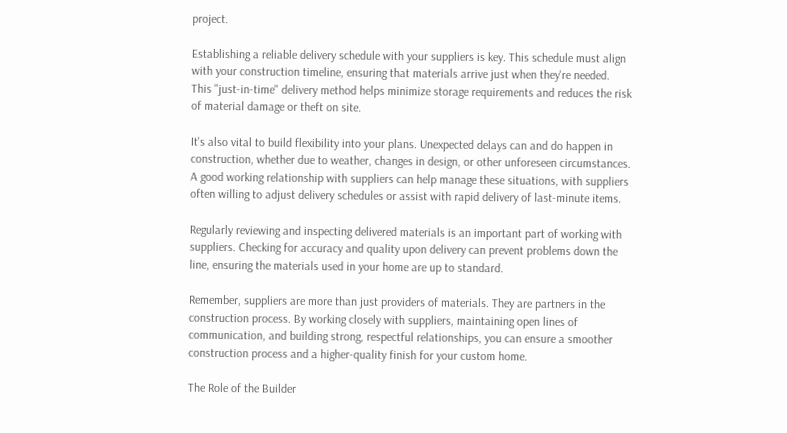project.

Establishing a reliable delivery schedule with your suppliers is key. This schedule must align with your construction timeline, ensuring that materials arrive just when they're needed. This "just-in-time" delivery method helps minimize storage requirements and reduces the risk of material damage or theft on site.

It's also vital to build flexibility into your plans. Unexpected delays can and do happen in construction, whether due to weather, changes in design, or other unforeseen circumstances. A good working relationship with suppliers can help manage these situations, with suppliers often willing to adjust delivery schedules or assist with rapid delivery of last-minute items.

Regularly reviewing and inspecting delivered materials is an important part of working with suppliers. Checking for accuracy and quality upon delivery can prevent problems down the line, ensuring the materials used in your home are up to standard.

Remember, suppliers are more than just providers of materials. They are partners in the construction process. By working closely with suppliers, maintaining open lines of communication, and building strong, respectful relationships, you can ensure a smoother construction process and a higher-quality finish for your custom home.

The Role of the Builder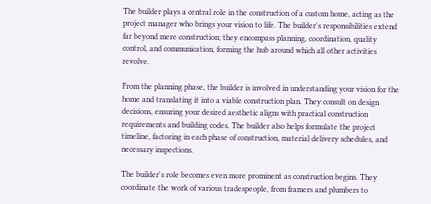The builder plays a central role in the construction of a custom home, acting as the project manager who brings your vision to life. The builder's responsibilities extend far beyond mere construction; they encompass planning, coordination, quality control, and communication, forming the hub around which all other activities revolve.

From the planning phase, the builder is involved in understanding your vision for the home and translating it into a viable construction plan. They consult on design decisions, ensuring your desired aesthetic aligns with practical construction requirements and building codes. The builder also helps formulate the project timeline, factoring in each phase of construction, material delivery schedules, and necessary inspections.

The builder's role becomes even more prominent as construction begins. They coordinate the work of various tradespeople, from framers and plumbers to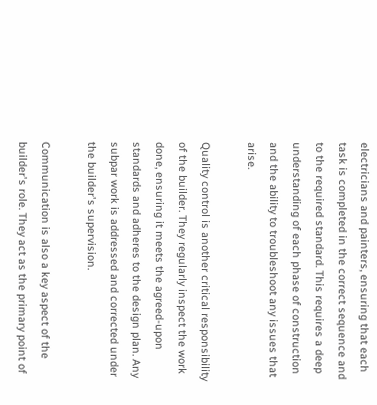electricians and painters, ensuring that each task is completed in the correct sequence and to the required standard. This requires a deep understanding of each phase of construction and the ability to troubleshoot any issues that arise.

Quality control is another critical responsibility of the builder. They regularly inspect the work done, ensuring it meets the agreed-upon standards and adheres to the design plan. Any subpar work is addressed and corrected under the builder's supervision.

Communication is also a key aspect of the builder's role. They act as the primary point of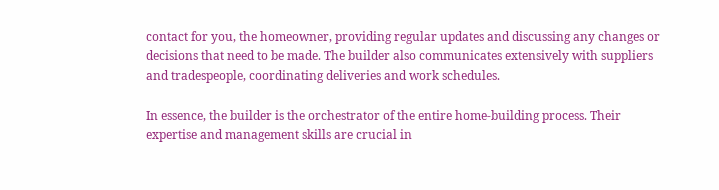contact for you, the homeowner, providing regular updates and discussing any changes or decisions that need to be made. The builder also communicates extensively with suppliers and tradespeople, coordinating deliveries and work schedules.

In essence, the builder is the orchestrator of the entire home-building process. Their expertise and management skills are crucial in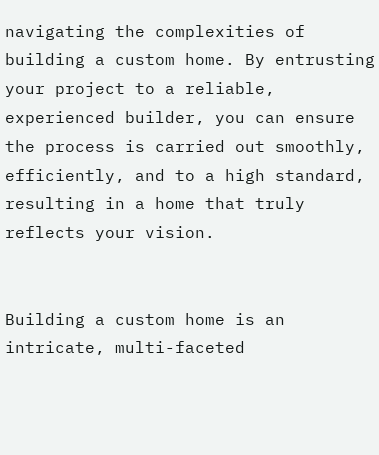navigating the complexities of building a custom home. By entrusting your project to a reliable, experienced builder, you can ensure the process is carried out smoothly, efficiently, and to a high standard, resulting in a home that truly reflects your vision.


Building a custom home is an intricate, multi-faceted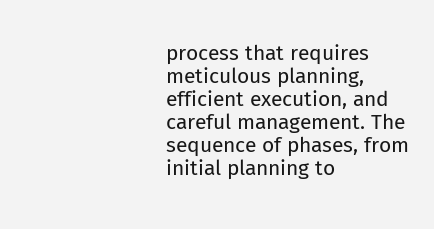process that requires meticulous planning, efficient execution, and careful management. The sequence of phases, from initial planning to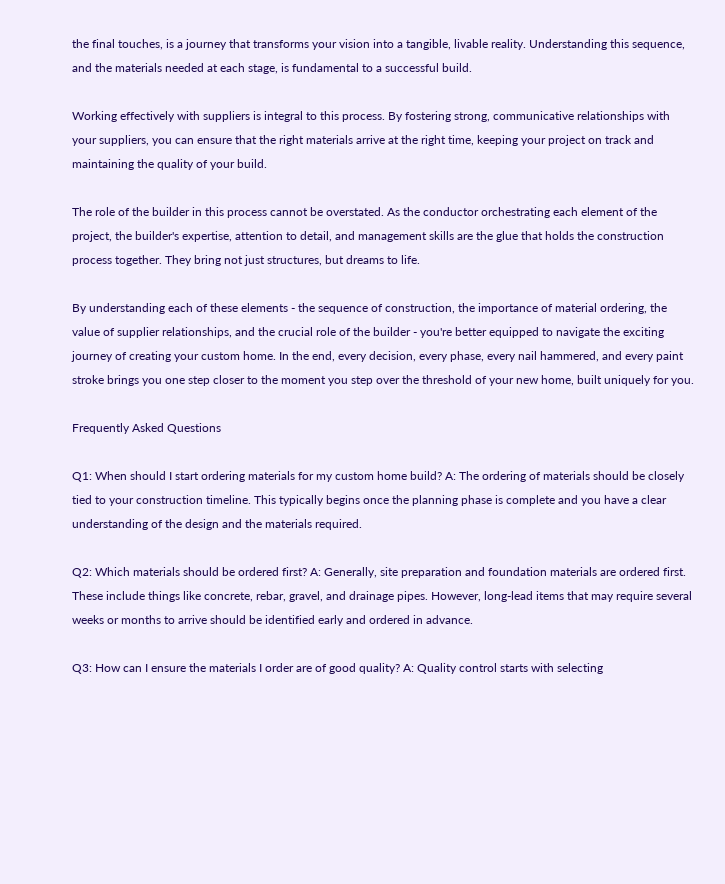the final touches, is a journey that transforms your vision into a tangible, livable reality. Understanding this sequence, and the materials needed at each stage, is fundamental to a successful build.

Working effectively with suppliers is integral to this process. By fostering strong, communicative relationships with your suppliers, you can ensure that the right materials arrive at the right time, keeping your project on track and maintaining the quality of your build.

The role of the builder in this process cannot be overstated. As the conductor orchestrating each element of the project, the builder's expertise, attention to detail, and management skills are the glue that holds the construction process together. They bring not just structures, but dreams to life.

By understanding each of these elements - the sequence of construction, the importance of material ordering, the value of supplier relationships, and the crucial role of the builder - you're better equipped to navigate the exciting journey of creating your custom home. In the end, every decision, every phase, every nail hammered, and every paint stroke brings you one step closer to the moment you step over the threshold of your new home, built uniquely for you.

Frequently Asked Questions

Q1: When should I start ordering materials for my custom home build? A: The ordering of materials should be closely tied to your construction timeline. This typically begins once the planning phase is complete and you have a clear understanding of the design and the materials required.

Q2: Which materials should be ordered first? A: Generally, site preparation and foundation materials are ordered first. These include things like concrete, rebar, gravel, and drainage pipes. However, long-lead items that may require several weeks or months to arrive should be identified early and ordered in advance.

Q3: How can I ensure the materials I order are of good quality? A: Quality control starts with selecting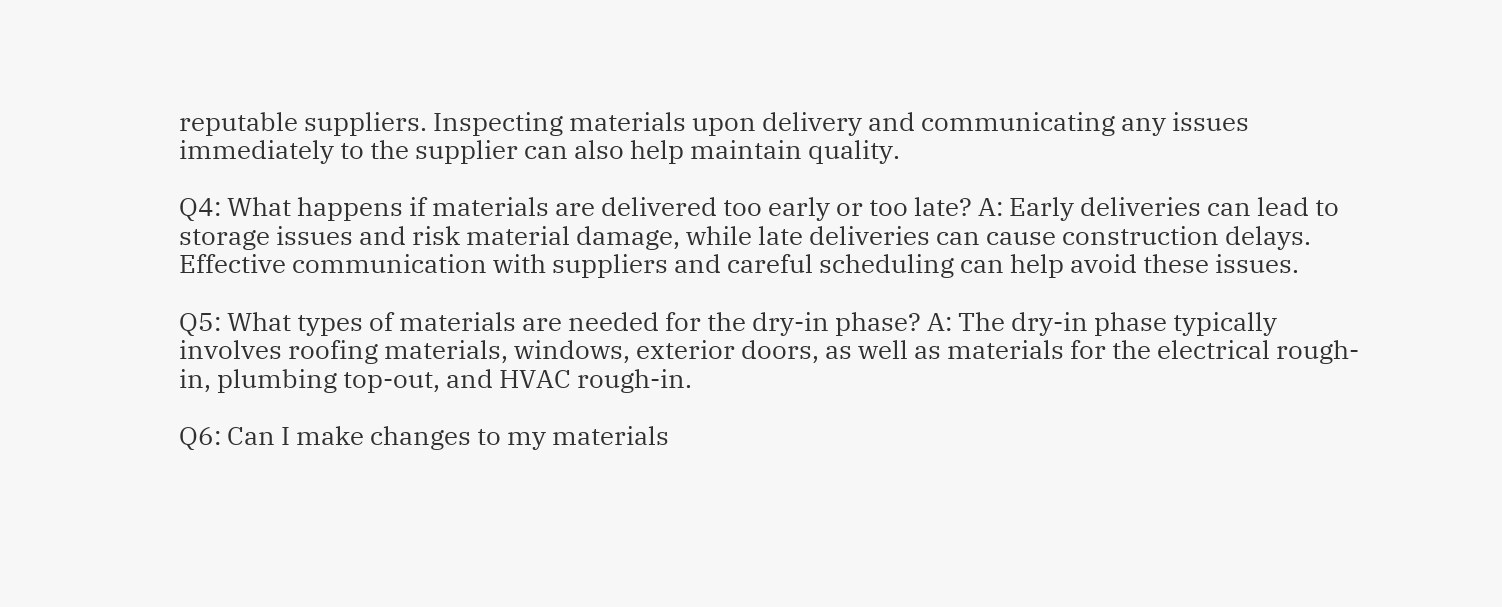reputable suppliers. Inspecting materials upon delivery and communicating any issues immediately to the supplier can also help maintain quality.

Q4: What happens if materials are delivered too early or too late? A: Early deliveries can lead to storage issues and risk material damage, while late deliveries can cause construction delays. Effective communication with suppliers and careful scheduling can help avoid these issues.

Q5: What types of materials are needed for the dry-in phase? A: The dry-in phase typically involves roofing materials, windows, exterior doors, as well as materials for the electrical rough-in, plumbing top-out, and HVAC rough-in.

Q6: Can I make changes to my materials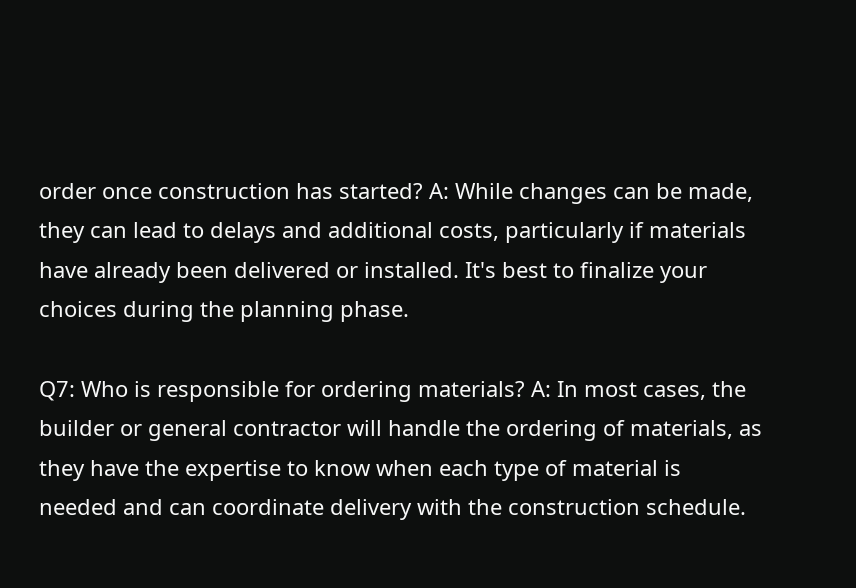order once construction has started? A: While changes can be made, they can lead to delays and additional costs, particularly if materials have already been delivered or installed. It's best to finalize your choices during the planning phase.

Q7: Who is responsible for ordering materials? A: In most cases, the builder or general contractor will handle the ordering of materials, as they have the expertise to know when each type of material is needed and can coordinate delivery with the construction schedule.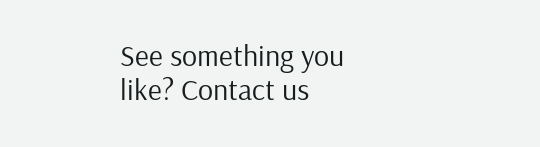See something you like? Contact us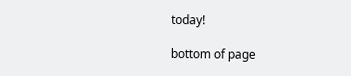today!

bottom of page